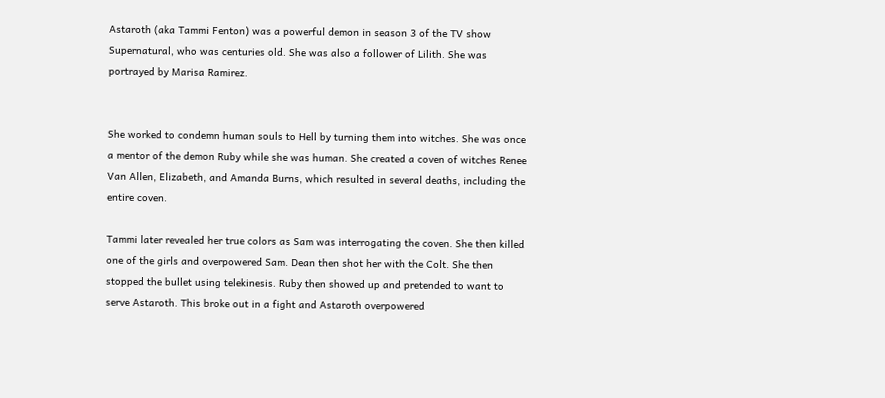Astaroth (aka Tammi Fenton) was a powerful demon in season 3 of the TV show Supernatural, who was centuries old. She was also a follower of Lilith. She was portrayed by Marisa Ramirez.


She worked to condemn human souls to Hell by turning them into witches. She was once a mentor of the demon Ruby while she was human. She created a coven of witches Renee Van Allen, Elizabeth, and Amanda Burns, which resulted in several deaths, including the entire coven.

Tammi later revealed her true colors as Sam was interrogating the coven. She then killed one of the girls and overpowered Sam. Dean then shot her with the Colt. She then stopped the bullet using telekinesis. Ruby then showed up and pretended to want to serve Astaroth. This broke out in a fight and Astaroth overpowered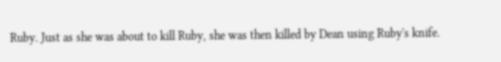Ruby. Just as she was about to kill Ruby, she was then killed by Dean using Ruby's knife.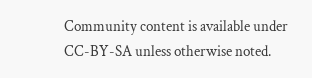Community content is available under CC-BY-SA unless otherwise noted.